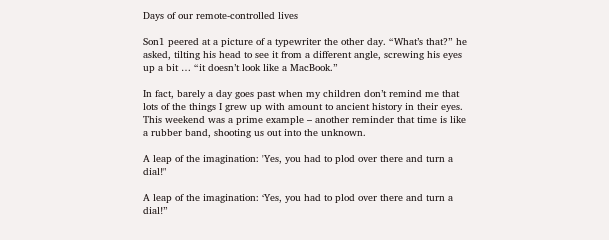Days of our remote-controlled lives

Son1 peered at a picture of a typewriter the other day. “What’s that?” he asked, tilting his head to see it from a different angle, screwing his eyes up a bit … “it doesn’t look like a MacBook.”

In fact, barely a day goes past when my children don’t remind me that lots of the things I grew up with amount to ancient history in their eyes. This weekend was a prime example – another reminder that time is like a rubber band, shooting us out into the unknown.

A leap of the imagination: 'Yes, you had to plod over there and turn a dial!"

A leap of the imagination: ‘Yes, you had to plod over there and turn a dial!”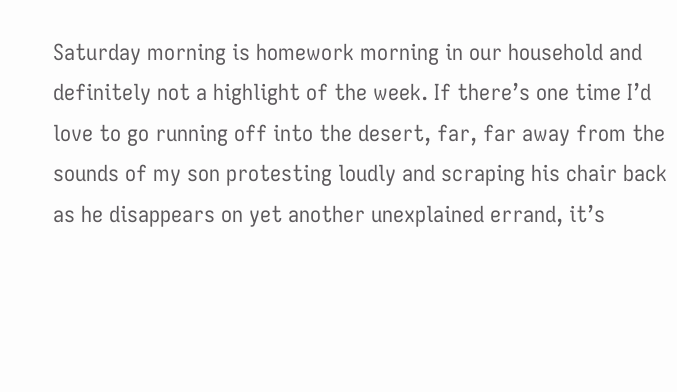Saturday morning is homework morning in our household and definitely not a highlight of the week. If there’s one time I’d love to go running off into the desert, far, far away from the sounds of my son protesting loudly and scraping his chair back as he disappears on yet another unexplained errand, it’s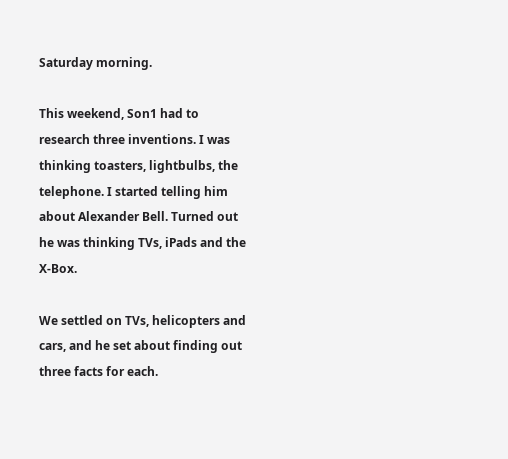Saturday morning.

This weekend, Son1 had to research three inventions. I was thinking toasters, lightbulbs, the telephone. I started telling him about Alexander Bell. Turned out he was thinking TVs, iPads and the X-Box.

We settled on TVs, helicopters and cars, and he set about finding out three facts for each.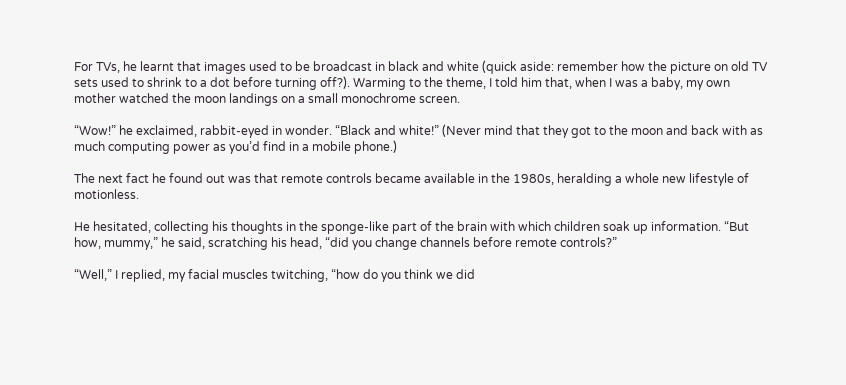For TVs, he learnt that images used to be broadcast in black and white (quick aside: remember how the picture on old TV sets used to shrink to a dot before turning off?). Warming to the theme, I told him that, when I was a baby, my own mother watched the moon landings on a small monochrome screen.

“Wow!” he exclaimed, rabbit-eyed in wonder. “Black and white!” (Never mind that they got to the moon and back with as much computing power as you’d find in a mobile phone.)

The next fact he found out was that remote controls became available in the 1980s, heralding a whole new lifestyle of motionless.

He hesitated, collecting his thoughts in the sponge-like part of the brain with which children soak up information. “But how, mummy,” he said, scratching his head, “did you change channels before remote controls?”

“Well,” I replied, my facial muscles twitching, “how do you think we did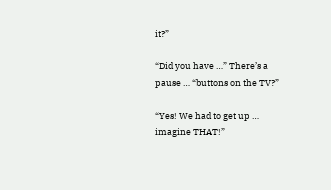it?”

“Did you have …” There’s a pause … “buttons on the TV?”

“Yes! We had to get up … imagine THAT!”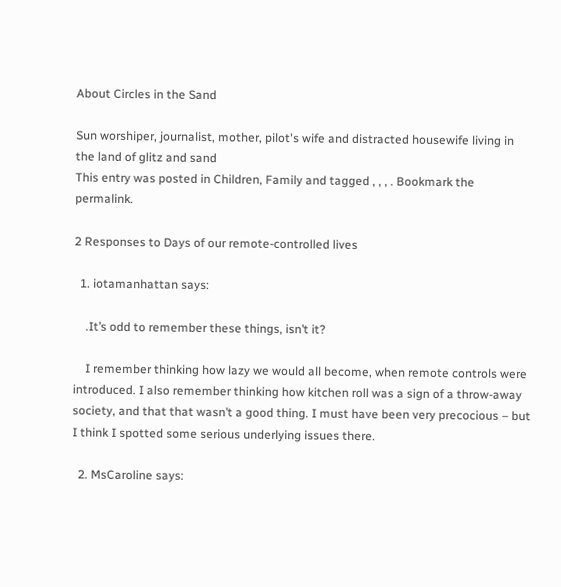About Circles in the Sand

Sun worshiper, journalist, mother, pilot's wife and distracted housewife living in the land of glitz and sand
This entry was posted in Children, Family and tagged , , , . Bookmark the permalink.

2 Responses to Days of our remote-controlled lives

  1. iotamanhattan says:

    .It’s odd to remember these things, isn’t it?

    I remember thinking how lazy we would all become, when remote controls were introduced. I also remember thinking how kitchen roll was a sign of a throw-away society, and that that wasn’t a good thing. I must have been very precocious – but I think I spotted some serious underlying issues there.

  2. MsCaroline says: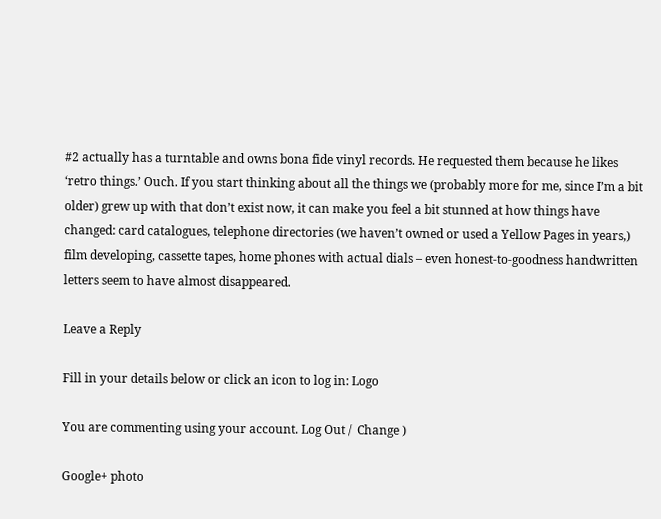#2 actually has a turntable and owns bona fide vinyl records. He requested them because he likes ‘retro things.’ Ouch. If you start thinking about all the things we (probably more for me, since I’m a bit older) grew up with that don’t exist now, it can make you feel a bit stunned at how things have changed: card catalogues, telephone directories (we haven’t owned or used a Yellow Pages in years,) film developing, cassette tapes, home phones with actual dials – even honest-to-goodness handwritten letters seem to have almost disappeared.

Leave a Reply

Fill in your details below or click an icon to log in: Logo

You are commenting using your account. Log Out /  Change )

Google+ photo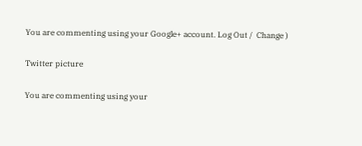You are commenting using your Google+ account. Log Out /  Change )

Twitter picture

You are commenting using your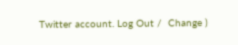Twitter account. Log Out /  Change )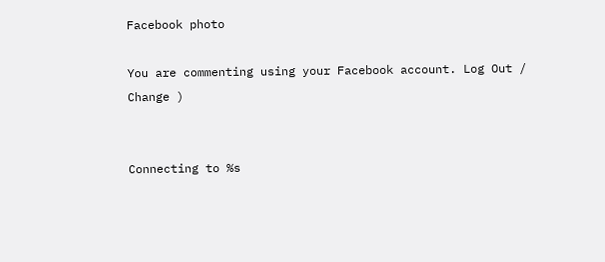Facebook photo

You are commenting using your Facebook account. Log Out /  Change )


Connecting to %s